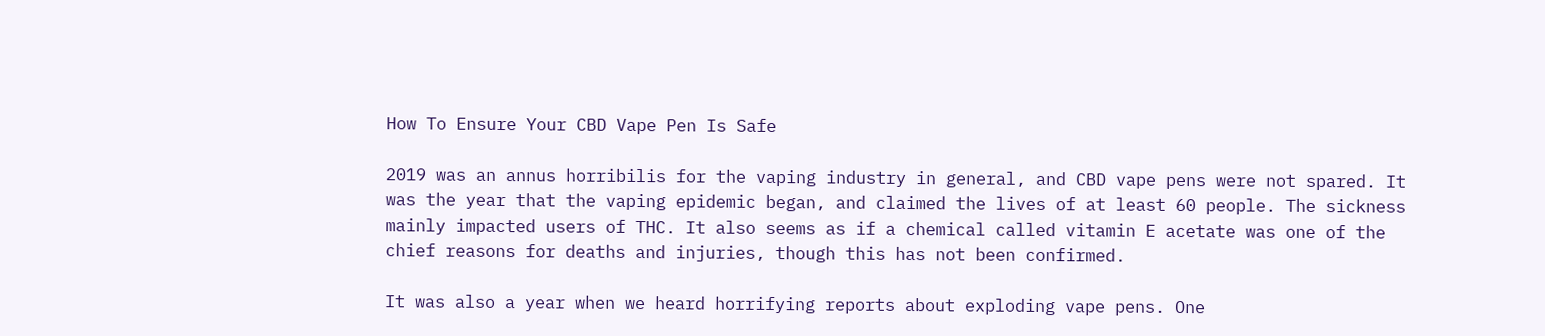How To Ensure Your CBD Vape Pen Is Safe

2019 was an annus horribilis for the vaping industry in general, and CBD vape pens were not spared. It was the year that the vaping epidemic began, and claimed the lives of at least 60 people. The sickness mainly impacted users of THC. It also seems as if a chemical called vitamin E acetate was one of the chief reasons for deaths and injuries, though this has not been confirmed.

It was also a year when we heard horrifying reports about exploding vape pens. One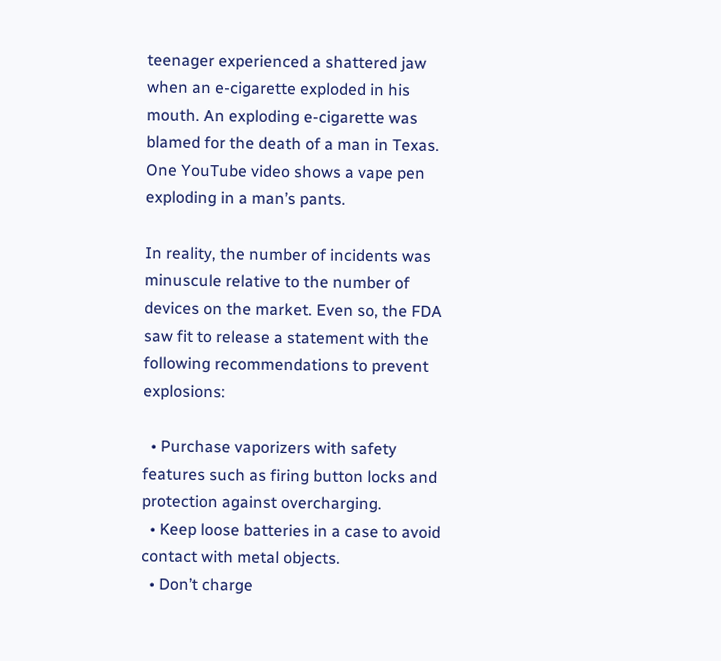teenager experienced a shattered jaw when an e-cigarette exploded in his mouth. An exploding e-cigarette was blamed for the death of a man in Texas. One YouTube video shows a vape pen exploding in a man’s pants.

In reality, the number of incidents was minuscule relative to the number of devices on the market. Even so, the FDA saw fit to release a statement with the following recommendations to prevent explosions:

  • Purchase vaporizers with safety features such as firing button locks and protection against overcharging.
  • Keep loose batteries in a case to avoid contact with metal objects.
  • Don’t charge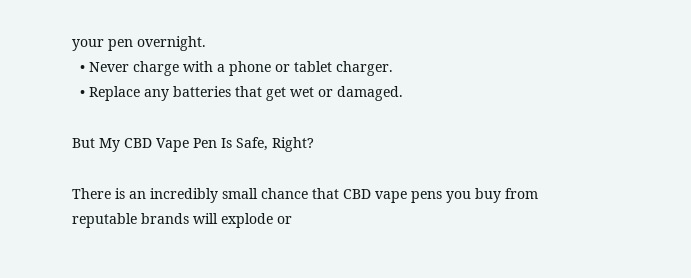your pen overnight.
  • Never charge with a phone or tablet charger.
  • Replace any batteries that get wet or damaged.

But My CBD Vape Pen Is Safe, Right?

There is an incredibly small chance that CBD vape pens you buy from reputable brands will explode or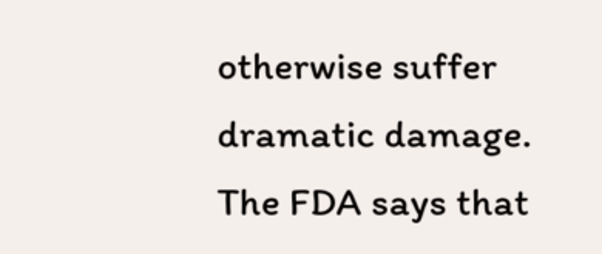otherwise suffer dramatic damage. The FDA says that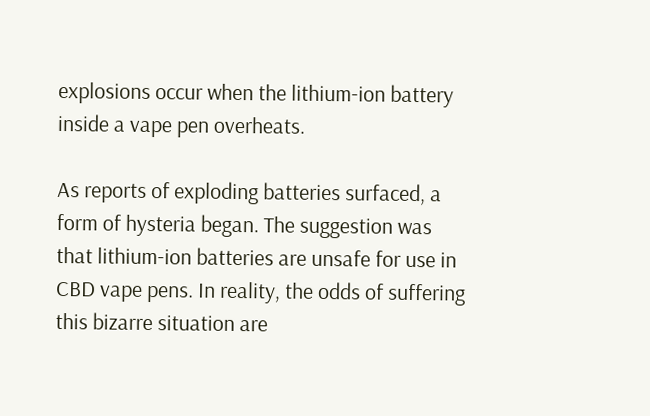explosions occur when the lithium-ion battery inside a vape pen overheats.

As reports of exploding batteries surfaced, a form of hysteria began. The suggestion was that lithium-ion batteries are unsafe for use in CBD vape pens. In reality, the odds of suffering this bizarre situation are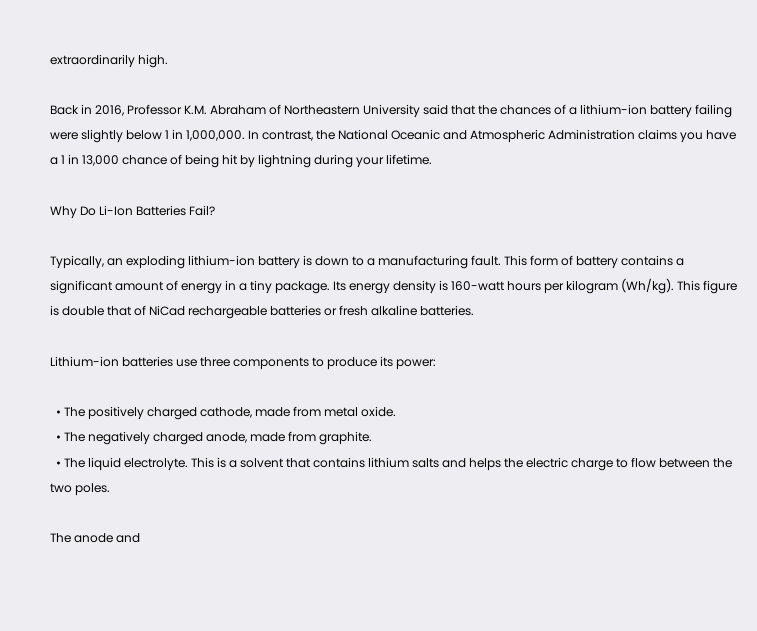extraordinarily high.

Back in 2016, Professor K.M. Abraham of Northeastern University said that the chances of a lithium-ion battery failing were slightly below 1 in 1,000,000. In contrast, the National Oceanic and Atmospheric Administration claims you have a 1 in 13,000 chance of being hit by lightning during your lifetime.

Why Do Li-Ion Batteries Fail?

Typically, an exploding lithium-ion battery is down to a manufacturing fault. This form of battery contains a significant amount of energy in a tiny package. Its energy density is 160-watt hours per kilogram (Wh/kg). This figure is double that of NiCad rechargeable batteries or fresh alkaline batteries.

Lithium-ion batteries use three components to produce its power:

  • The positively charged cathode, made from metal oxide.
  • The negatively charged anode, made from graphite.
  • The liquid electrolyte. This is a solvent that contains lithium salts and helps the electric charge to flow between the two poles.

The anode and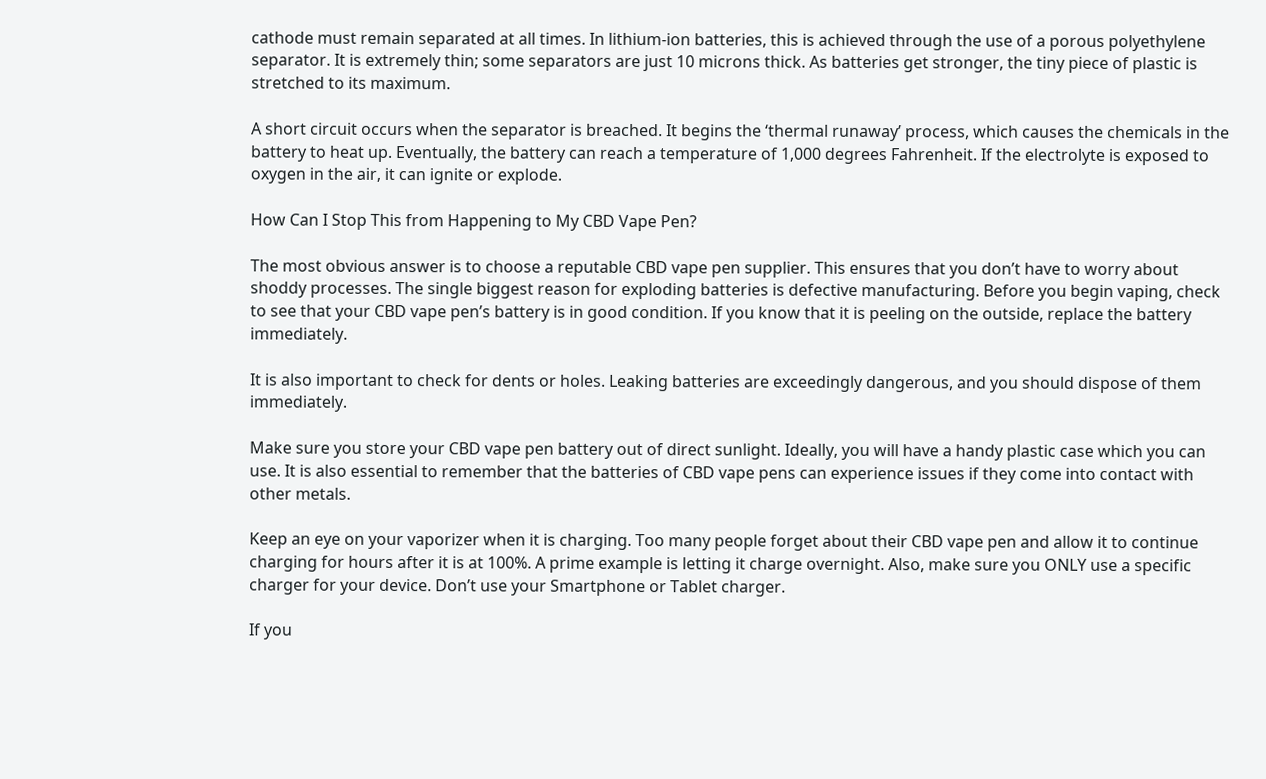cathode must remain separated at all times. In lithium-ion batteries, this is achieved through the use of a porous polyethylene separator. It is extremely thin; some separators are just 10 microns thick. As batteries get stronger, the tiny piece of plastic is stretched to its maximum.

A short circuit occurs when the separator is breached. It begins the ‘thermal runaway’ process, which causes the chemicals in the battery to heat up. Eventually, the battery can reach a temperature of 1,000 degrees Fahrenheit. If the electrolyte is exposed to oxygen in the air, it can ignite or explode.

How Can I Stop This from Happening to My CBD Vape Pen?

The most obvious answer is to choose a reputable CBD vape pen supplier. This ensures that you don’t have to worry about shoddy processes. The single biggest reason for exploding batteries is defective manufacturing. Before you begin vaping, check to see that your CBD vape pen’s battery is in good condition. If you know that it is peeling on the outside, replace the battery immediately.

It is also important to check for dents or holes. Leaking batteries are exceedingly dangerous, and you should dispose of them immediately.

Make sure you store your CBD vape pen battery out of direct sunlight. Ideally, you will have a handy plastic case which you can use. It is also essential to remember that the batteries of CBD vape pens can experience issues if they come into contact with other metals.

Keep an eye on your vaporizer when it is charging. Too many people forget about their CBD vape pen and allow it to continue charging for hours after it is at 100%. A prime example is letting it charge overnight. Also, make sure you ONLY use a specific charger for your device. Don’t use your Smartphone or Tablet charger.

If you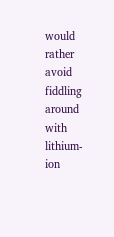would rather avoid fiddling around with lithium-ion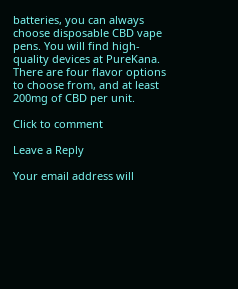batteries, you can always choose disposable CBD vape pens. You will find high-quality devices at PureKana. There are four flavor options to choose from, and at least 200mg of CBD per unit.

Click to comment

Leave a Reply

Your email address will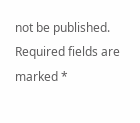not be published. Required fields are marked *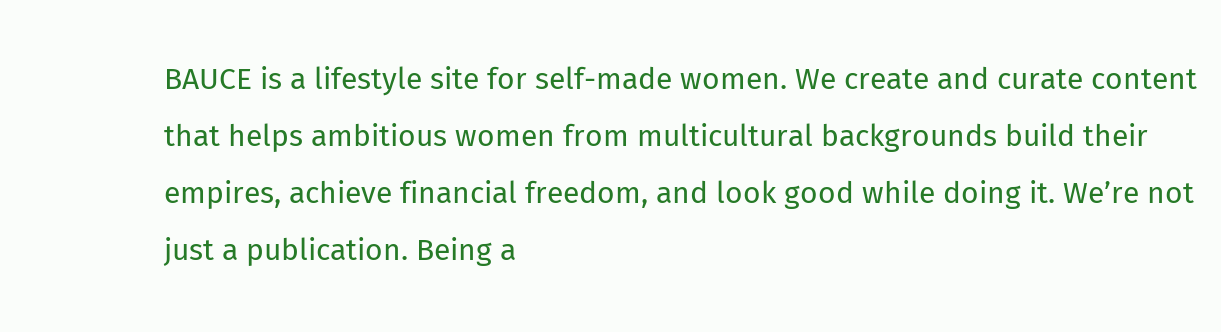BAUCE is a lifestyle site for self-made women. We create and curate content that helps ambitious women from multicultural backgrounds build their empires, achieve financial freedom, and look good while doing it. We’re not just a publication. Being a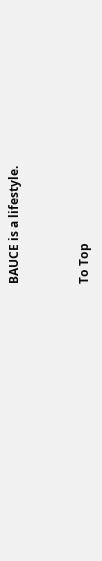BAUCE is a lifestyle.


To Top